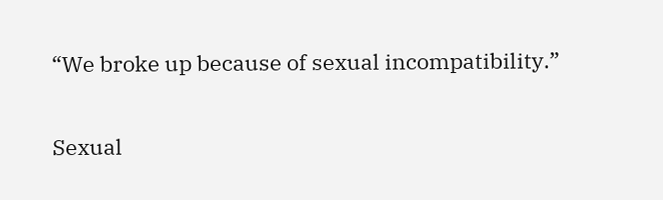“We broke up because of sexual incompatibility.”

Sexual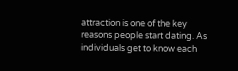attraction is one of the key reasons people start dating. As individuals get to know each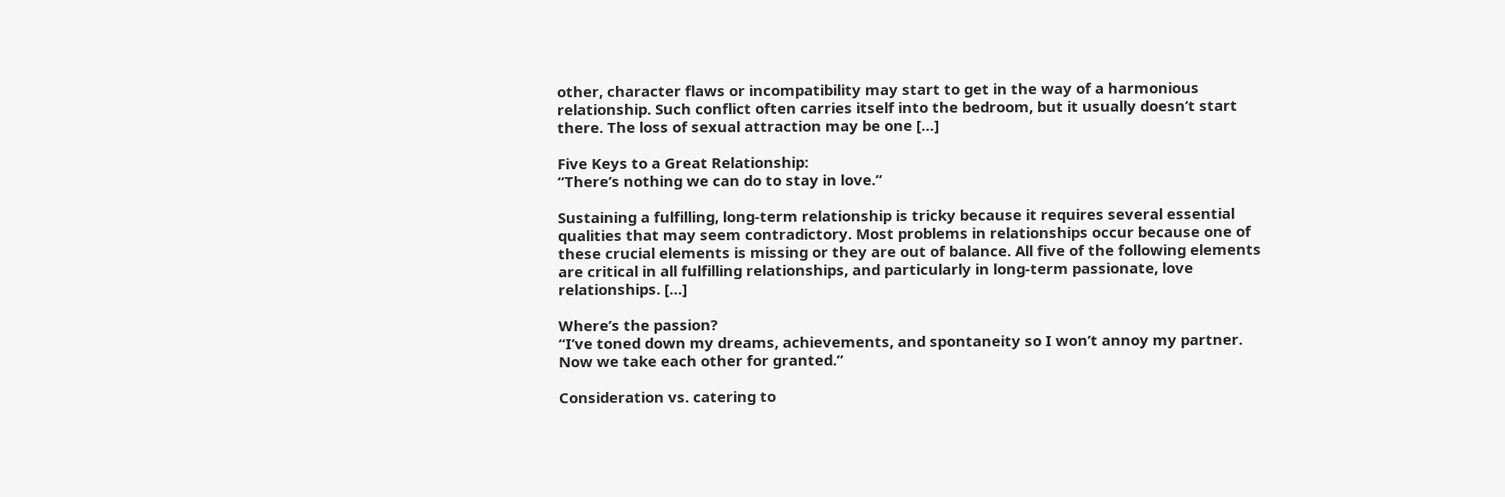other, character flaws or incompatibility may start to get in the way of a harmonious relationship. Such conflict often carries itself into the bedroom, but it usually doesn’t start there. The loss of sexual attraction may be one […]

Five Keys to a Great Relationship:
“There’s nothing we can do to stay in love.”

Sustaining a fulfilling, long-term relationship is tricky because it requires several essential qualities that may seem contradictory. Most problems in relationships occur because one of these crucial elements is missing or they are out of balance. All five of the following elements are critical in all fulfilling relationships, and particularly in long-term passionate, love relationships. […]

Where’s the passion?
“I’ve toned down my dreams, achievements, and spontaneity so I won’t annoy my partner. Now we take each other for granted.”

Consideration vs. catering to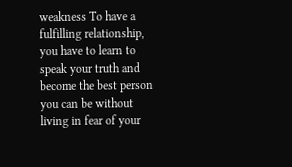weakness To have a fulfilling relationship, you have to learn to speak your truth and become the best person you can be without living in fear of your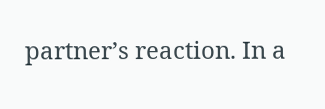partner’s reaction. In a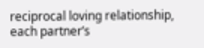reciprocal loving relationship, each partner’s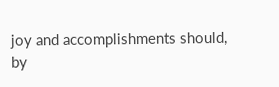joy and accomplishments should, by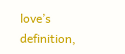love’s definition,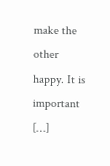make the other happy. It is important […]